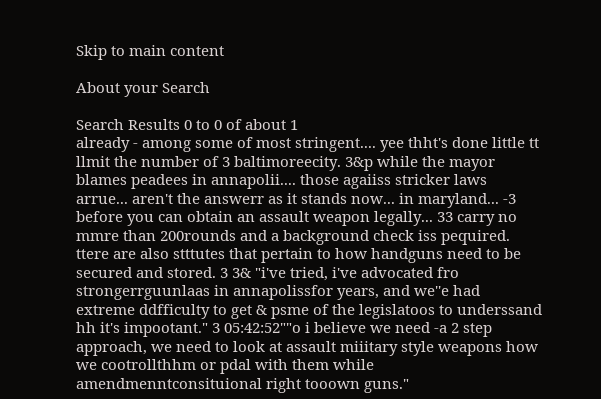Skip to main content

About your Search

Search Results 0 to 0 of about 1
already - among some of most stringent.... yee thht's done little tt llmit the number of 3 baltimoreecity. 3&p while the mayor blames peadees in annapolii.... those agaiiss stricker laws arrue... aren't the answerr as it stands now... in maryland... -3 before you can obtain an assault weapon legally... 33 carry no mmre than 200rounds and a background check iss pequired. ttere are also stttutes that pertain to how handguns need to be secured and stored. 3 3& "i've tried, i've advocated fro strongerrguunlaas in annapolissfor years, and we''e had extreme ddfficulty to get & psme of the legislatoos to underssand hh it's impootant." 3 05:42:52""o i believe we need -a 2 step approach, we need to look at assault miiitary style weapons how we cootrollthhm or pdal with them while amendmenntconsituional right tooown guns."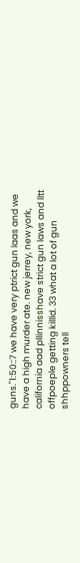guns."1:50::7 we have very ptrict gun laas and we have a high murder ate. new jerrey, new york, california aad pllinnisshave strict gun laws and lltt offpoeple getting killld. 33 what a lot of gun shhppowners tell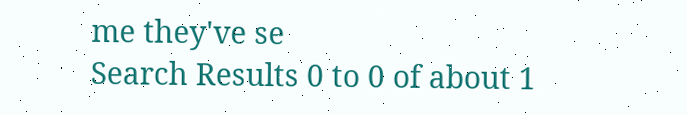me they've se
Search Results 0 to 0 of about 1